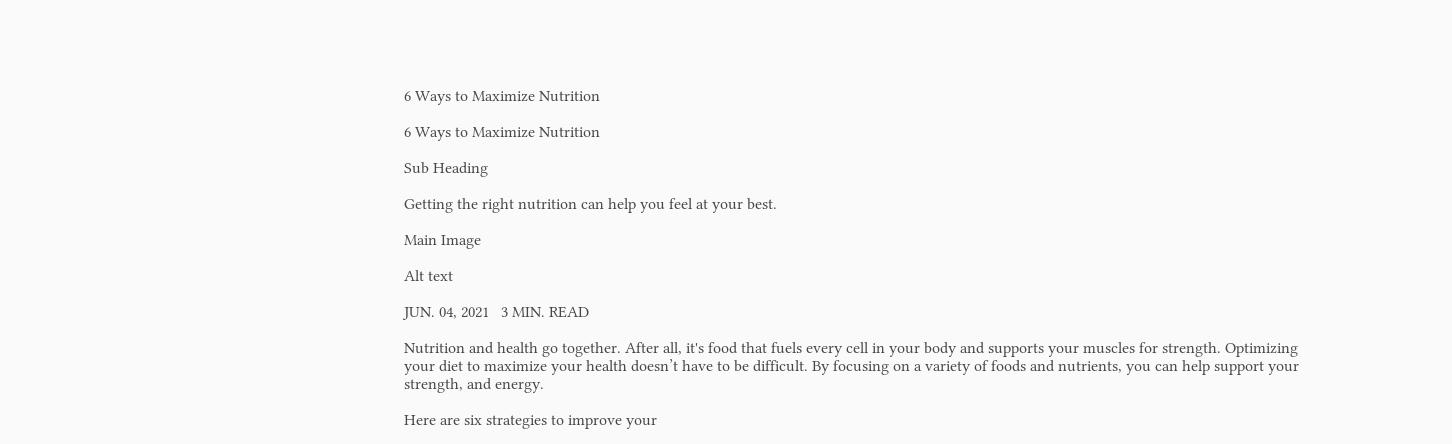6 Ways to Maximize Nutrition

6 Ways to Maximize Nutrition

Sub Heading

Getting the right nutrition can help you feel at your best.

Main Image

Alt text

JUN. 04, 2021   3 MIN. READ

Nutrition and health go together. After all, it's food that fuels every cell in your body and supports your muscles for strength. Optimizing your diet to maximize your health doesn’t have to be difficult. By focusing on a variety of foods and nutrients, you can help support your strength, and energy.

Here are six strategies to improve your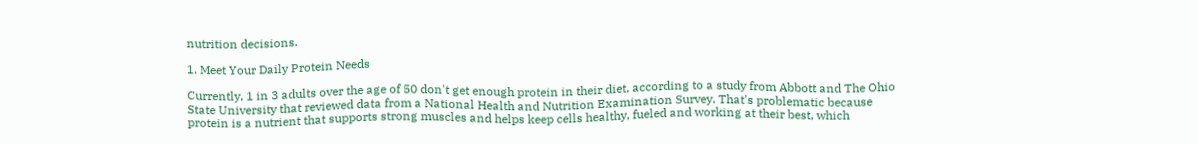nutrition decisions.

1. Meet Your Daily Protein Needs

Currently, 1 in 3 adults over the age of 50 don't get enough protein in their diet, according to a study from Abbott and The Ohio State University that reviewed data from a National Health and Nutrition Examination Survey. That's problematic because protein is a nutrient that supports strong muscles and helps keep cells healthy, fueled and working at their best, which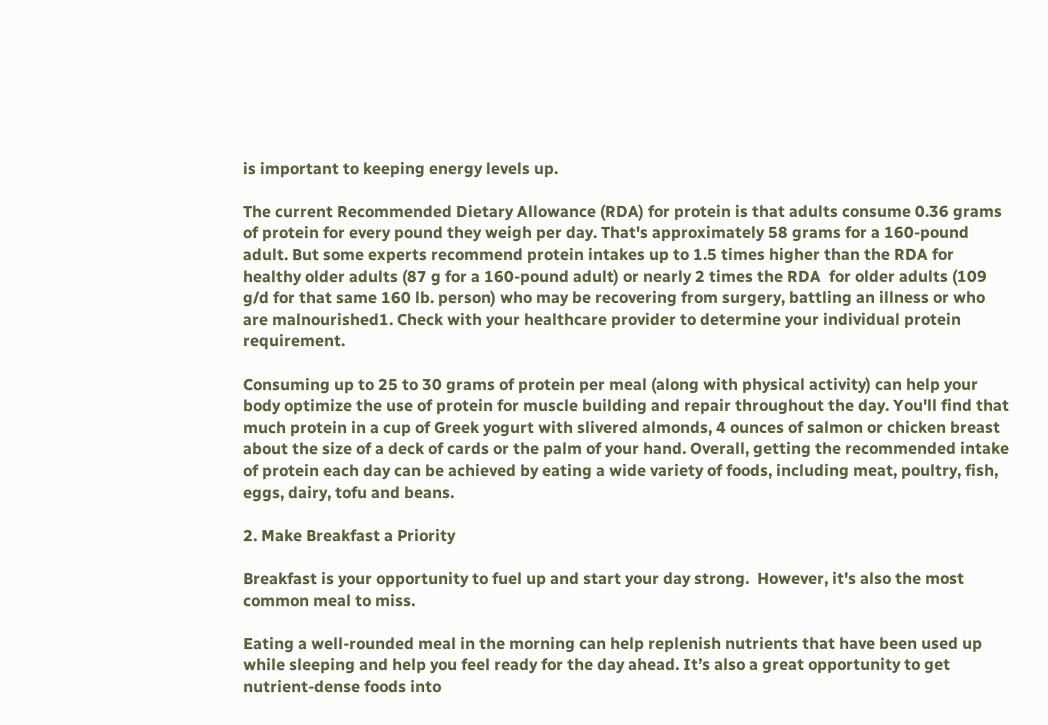is important to keeping energy levels up.

The current Recommended Dietary Allowance (RDA) for protein is that adults consume 0.36 grams of protein for every pound they weigh per day. That's approximately 58 grams for a 160-pound adult. But some experts recommend protein intakes up to 1.5 times higher than the RDA for healthy older adults (87 g for a 160-pound adult) or nearly 2 times the RDA  for older adults (109 g/d for that same 160 lb. person) who may be recovering from surgery, battling an illness or who are malnourished1. Check with your healthcare provider to determine your individual protein requirement.

Consuming up to 25 to 30 grams of protein per meal (along with physical activity) can help your body optimize the use of protein for muscle building and repair throughout the day. You'll find that much protein in a cup of Greek yogurt with slivered almonds, 4 ounces of salmon or chicken breast about the size of a deck of cards or the palm of your hand. Overall, getting the recommended intake of protein each day can be achieved by eating a wide variety of foods, including meat, poultry, fish, eggs, dairy, tofu and beans.

2. Make Breakfast a Priority

Breakfast is your opportunity to fuel up and start your day strong.  However, it's also the most common meal to miss.

Eating a well-rounded meal in the morning can help replenish nutrients that have been used up while sleeping and help you feel ready for the day ahead. It’s also a great opportunity to get nutrient-dense foods into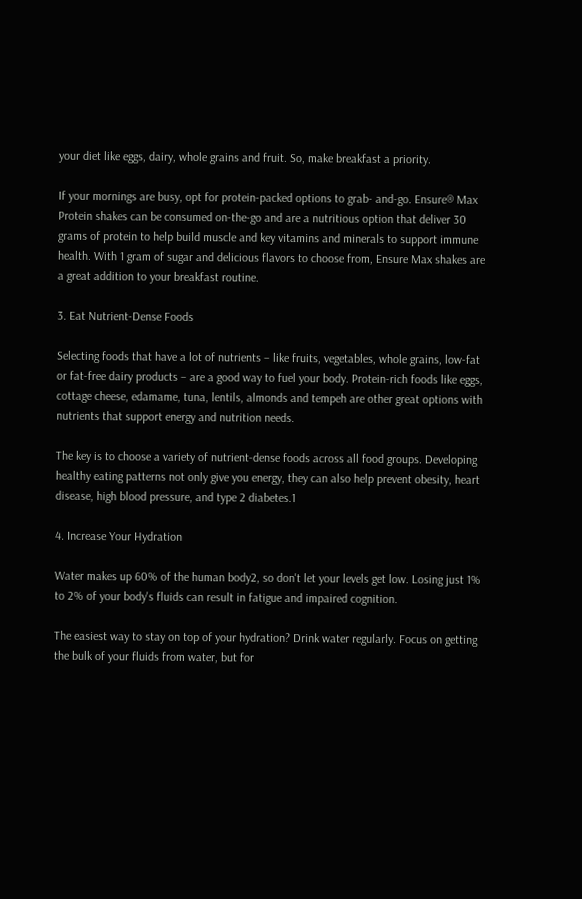your diet like eggs, dairy, whole grains and fruit. So, make breakfast a priority.

If your mornings are busy, opt for protein-packed options to grab- and-go. Ensure® Max Protein shakes can be consumed on-the-go and are a nutritious option that deliver 30 grams of protein to help build muscle and key vitamins and minerals to support immune health. With 1 gram of sugar and delicious flavors to choose from, Ensure Max shakes are a great addition to your breakfast routine.

3. Eat Nutrient-Dense Foods

Selecting foods that have a lot of nutrients – like fruits, vegetables, whole grains, low-fat or fat-free dairy products – are a good way to fuel your body. Protein-rich foods like eggs, cottage cheese, edamame, tuna, lentils, almonds and tempeh are other great options with nutrients that support energy and nutrition needs.

The key is to choose a variety of nutrient-dense foods across all food groups. Developing healthy eating patterns not only give you energy, they can also help prevent obesity, heart disease, high blood pressure, and type 2 diabetes.1

4. Increase Your Hydration

Water makes up 60% of the human body2, so don't let your levels get low. Losing just 1% to 2% of your body's fluids can result in fatigue and impaired cognition.

The easiest way to stay on top of your hydration? Drink water regularly. Focus on getting the bulk of your fluids from water, but for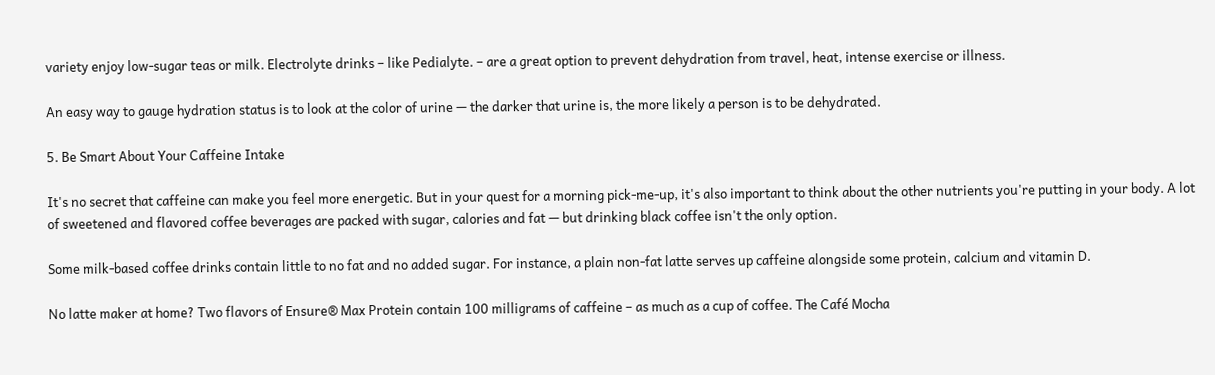variety enjoy low-sugar teas or milk. Electrolyte drinks – like Pedialyte. – are a great option to prevent dehydration from travel, heat, intense exercise or illness.

An easy way to gauge hydration status is to look at the color of urine — the darker that urine is, the more likely a person is to be dehydrated.

5. Be Smart About Your Caffeine Intake

It's no secret that caffeine can make you feel more energetic. But in your quest for a morning pick-me-up, it's also important to think about the other nutrients you're putting in your body. A lot of sweetened and flavored coffee beverages are packed with sugar, calories and fat — but drinking black coffee isn't the only option.

Some milk-based coffee drinks contain little to no fat and no added sugar. For instance, a plain non-fat latte serves up caffeine alongside some protein, calcium and vitamin D.

No latte maker at home? Two flavors of Ensure® Max Protein contain 100 milligrams of caffeine – as much as a cup of coffee. The Café Mocha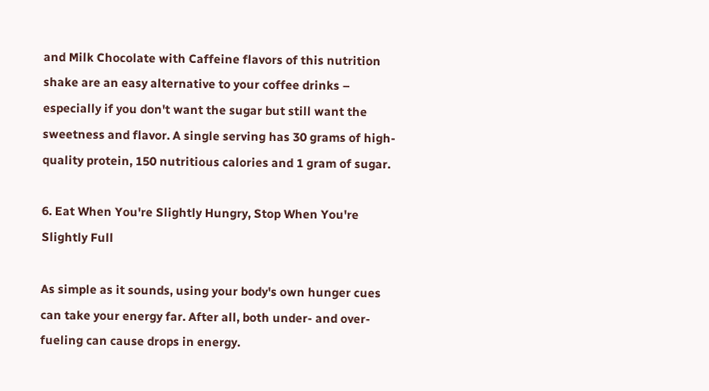and Milk Chocolate with Caffeine flavors of this nutrition shake are an easy alternative to your coffee drinks – especially if you don't want the sugar but still want the sweetness and flavor. A single serving has 30 grams of high-quality protein, 150 nutritious calories and 1 gram of sugar.

6. Eat When You're Slightly Hungry, Stop When You're Slightly Full

As simple as it sounds, using your body's own hunger cues can take your energy far. After all, both under- and over-fueling can cause drops in energy.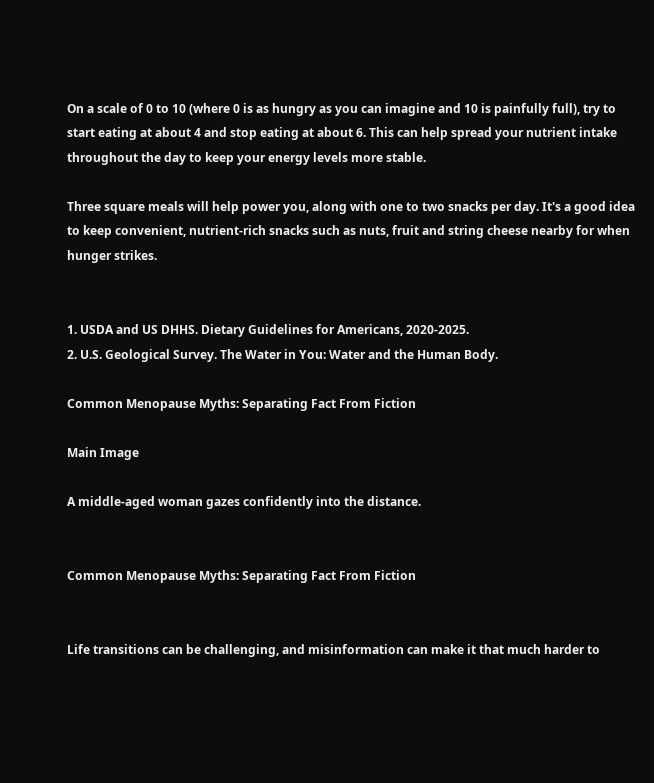On a scale of 0 to 10 (where 0 is as hungry as you can imagine and 10 is painfully full), try to start eating at about 4 and stop eating at about 6. This can help spread your nutrient intake throughout the day to keep your energy levels more stable.

Three square meals will help power you, along with one to two snacks per day. It's a good idea to keep convenient, nutrient-rich snacks such as nuts, fruit and string cheese nearby for when hunger strikes.


1. USDA and US DHHS. Dietary Guidelines for Americans, 2020-2025.
2. U.S. Geological Survey. The Water in You: Water and the Human Body.

Common Menopause Myths: Separating Fact From Fiction

Main Image

A middle-aged woman gazes confidently into the distance.


Common Menopause Myths: Separating Fact From Fiction


Life transitions can be challenging, and misinformation can make it that much harder to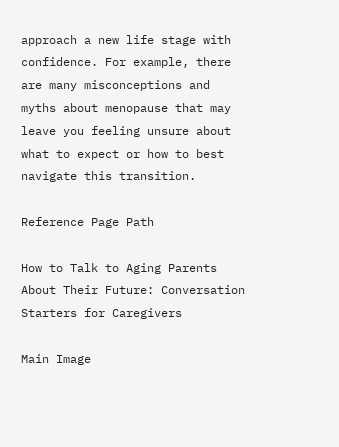approach a new life stage with confidence. For example, there are many misconceptions and myths about menopause that may leave you feeling unsure about what to expect or how to best navigate this transition.

Reference Page Path

How to Talk to Aging Parents About Their Future: Conversation Starters for Caregivers

Main Image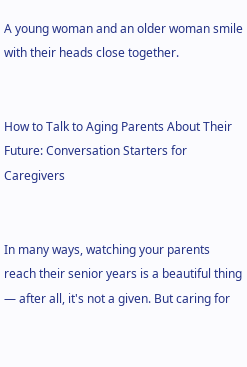A young woman and an older woman smile with their heads close together.


How to Talk to Aging Parents About Their Future: Conversation Starters for Caregivers


In many ways, watching your parents reach their senior years is a beautiful thing — after all, it's not a given. But caring for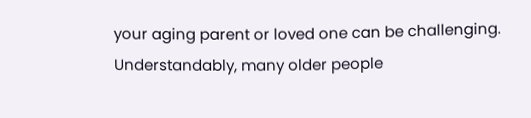your aging parent or loved one can be challenging. Understandably, many older people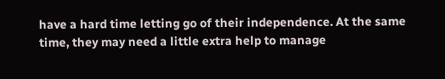have a hard time letting go of their independence. At the same time, they may need a little extra help to manage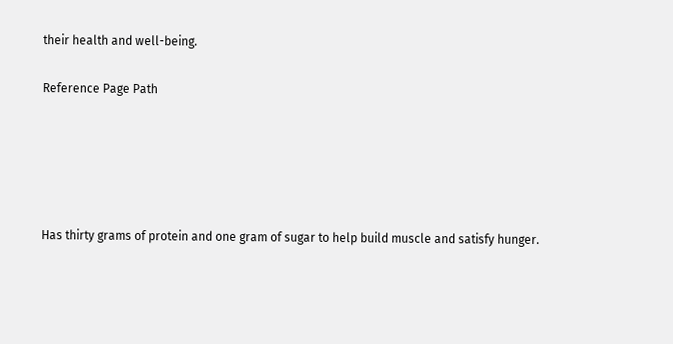their health and well-being.

Reference Page Path





Has thirty grams of protein and one gram of sugar to help build muscle and satisfy hunger.